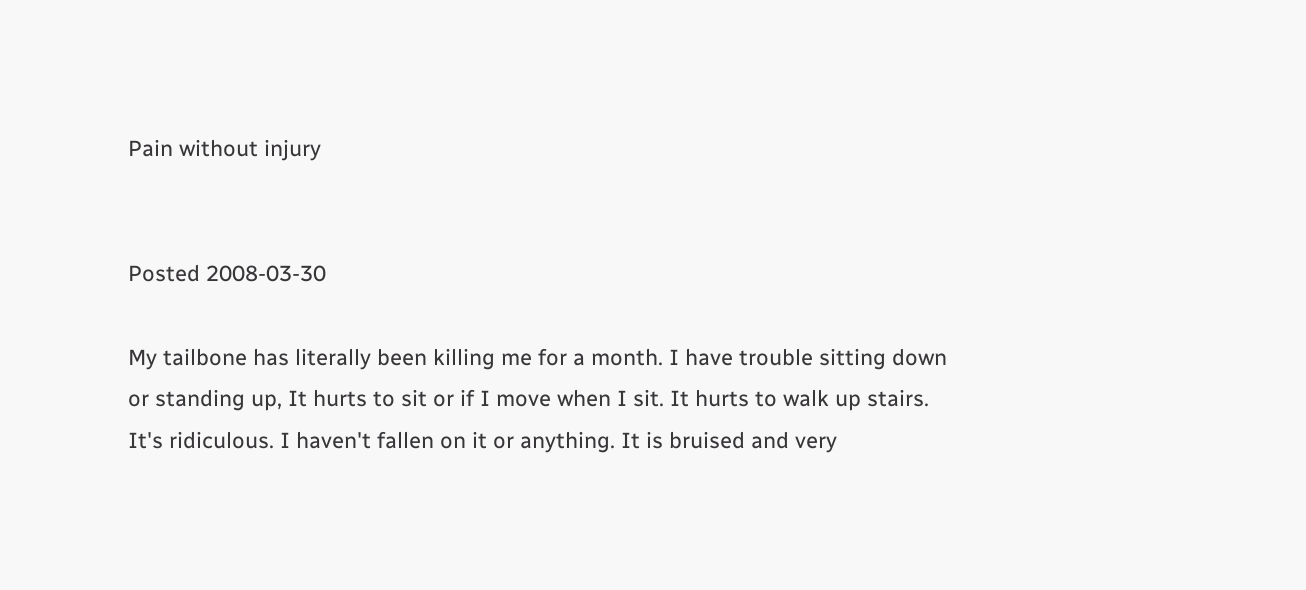Pain without injury


Posted 2008-03-30

My tailbone has literally been killing me for a month. I have trouble sitting down or standing up, It hurts to sit or if I move when I sit. It hurts to walk up stairs. It's ridiculous. I haven't fallen on it or anything. It is bruised and very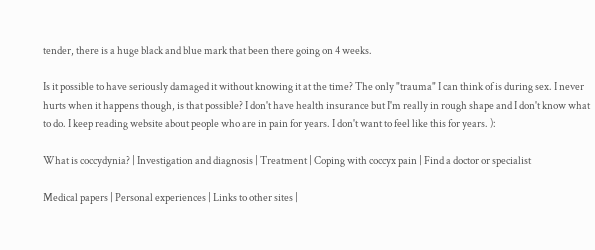tender, there is a huge black and blue mark that been there going on 4 weeks.

Is it possible to have seriously damaged it without knowing it at the time? The only "trauma" I can think of is during sex. I never hurts when it happens though, is that possible? I don't have health insurance but I'm really in rough shape and I don't know what to do. I keep reading website about people who are in pain for years. I don't want to feel like this for years. ):

What is coccydynia? | Investigation and diagnosis | Treatment | Coping with coccyx pain | Find a doctor or specialist

Medical papers | Personal experiences | Links to other sites |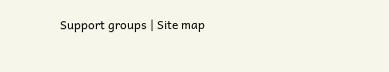Support groups | Site map